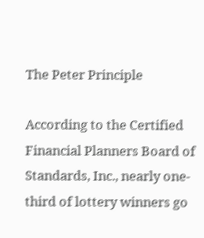The Peter Principle

According to the Certified Financial Planners Board of Standards, Inc., nearly one-third of lottery winners go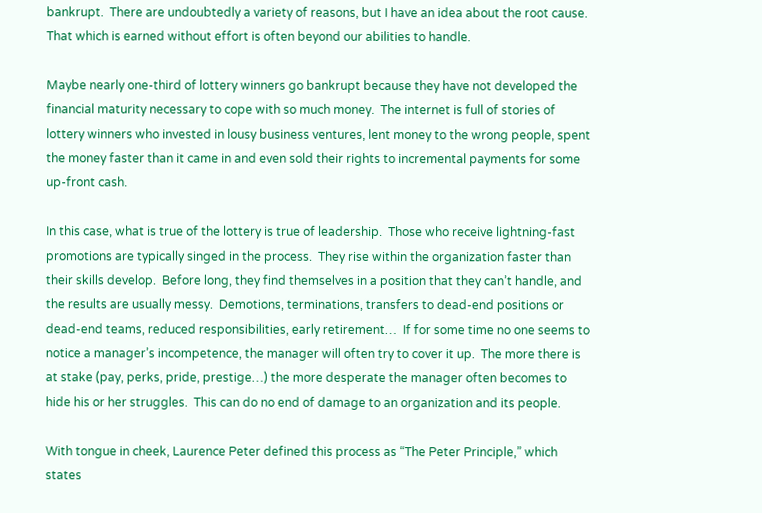bankrupt.  There are undoubtedly a variety of reasons, but I have an idea about the root cause.  That which is earned without effort is often beyond our abilities to handle.

Maybe nearly one-third of lottery winners go bankrupt because they have not developed the financial maturity necessary to cope with so much money.  The internet is full of stories of lottery winners who invested in lousy business ventures, lent money to the wrong people, spent the money faster than it came in and even sold their rights to incremental payments for some up-front cash.

In this case, what is true of the lottery is true of leadership.  Those who receive lightning-fast promotions are typically singed in the process.  They rise within the organization faster than their skills develop.  Before long, they find themselves in a position that they can’t handle, and the results are usually messy.  Demotions, terminations, transfers to dead-end positions or dead-end teams, reduced responsibilities, early retirement…  If for some time no one seems to notice a manager’s incompetence, the manager will often try to cover it up.  The more there is at stake (pay, perks, pride, prestige…) the more desperate the manager often becomes to hide his or her struggles.  This can do no end of damage to an organization and its people.

With tongue in cheek, Laurence Peter defined this process as “The Peter Principle,” which states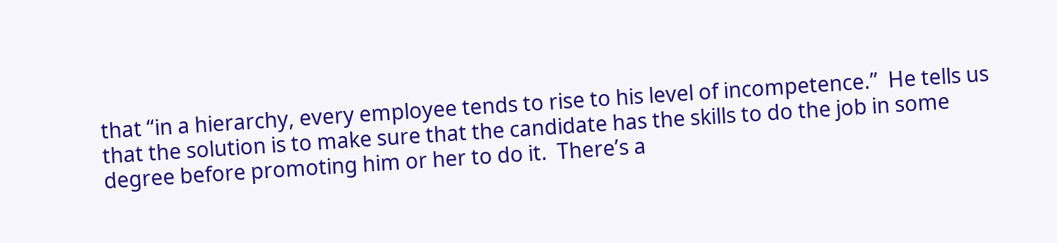that “in a hierarchy, every employee tends to rise to his level of incompetence.”  He tells us that the solution is to make sure that the candidate has the skills to do the job in some degree before promoting him or her to do it.  There’s a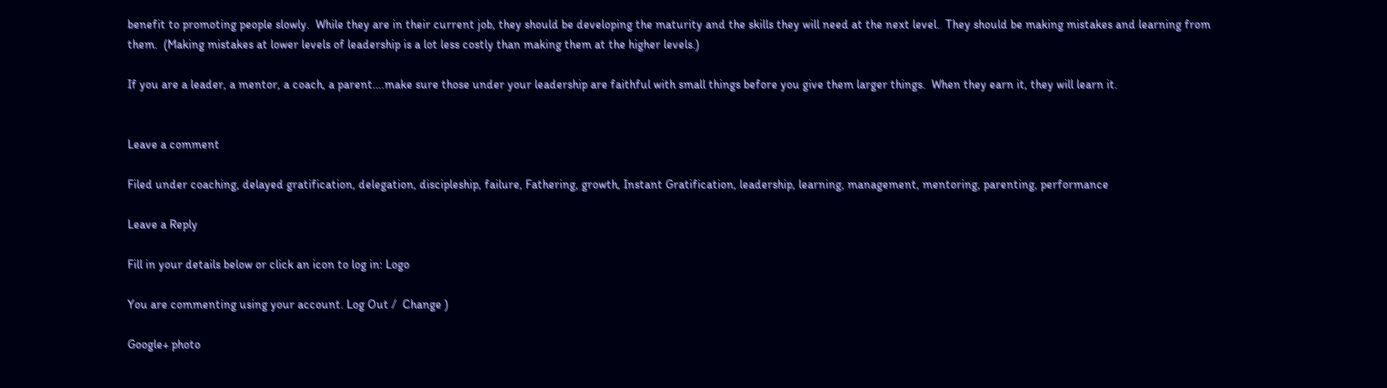benefit to promoting people slowly.  While they are in their current job, they should be developing the maturity and the skills they will need at the next level.  They should be making mistakes and learning from them.  (Making mistakes at lower levels of leadership is a lot less costly than making them at the higher levels.)

If you are a leader, a mentor, a coach, a parent….make sure those under your leadership are faithful with small things before you give them larger things.  When they earn it, they will learn it.


Leave a comment

Filed under coaching, delayed gratification, delegation, discipleship, failure, Fathering, growth, Instant Gratification, leadership, learning, management, mentoring, parenting, performance

Leave a Reply

Fill in your details below or click an icon to log in: Logo

You are commenting using your account. Log Out /  Change )

Google+ photo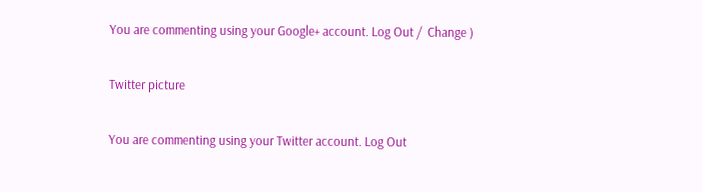You are commenting using your Google+ account. Log Out /  Change )

Twitter picture

You are commenting using your Twitter account. Log Out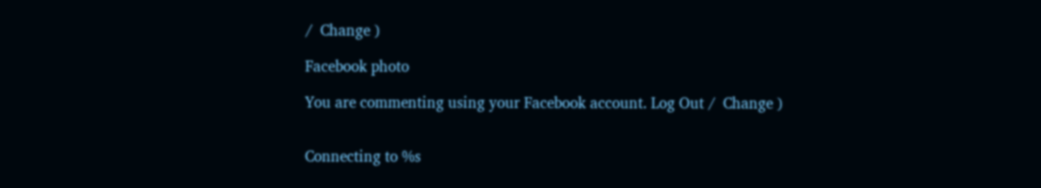/  Change )

Facebook photo

You are commenting using your Facebook account. Log Out /  Change )


Connecting to %s